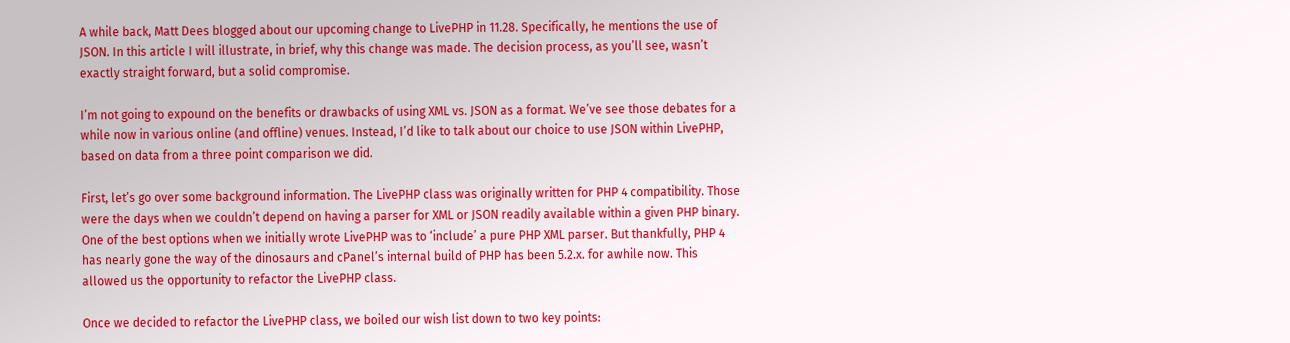A while back, Matt Dees blogged about our upcoming change to LivePHP in 11.28. Specifically, he mentions the use of JSON. In this article I will illustrate, in brief, why this change was made. The decision process, as you’ll see, wasn’t exactly straight forward, but a solid compromise.

I’m not going to expound on the benefits or drawbacks of using XML vs. JSON as a format. We’ve see those debates for a while now in various online (and offline) venues. Instead, I’d like to talk about our choice to use JSON within LivePHP, based on data from a three point comparison we did.

First, let’s go over some background information. The LivePHP class was originally written for PHP 4 compatibility. Those were the days when we couldn’t depend on having a parser for XML or JSON readily available within a given PHP binary. One of the best options when we initially wrote LivePHP was to ‘include’ a pure PHP XML parser. But thankfully, PHP 4 has nearly gone the way of the dinosaurs and cPanel’s internal build of PHP has been 5.2.x. for awhile now. This allowed us the opportunity to refactor the LivePHP class.

Once we decided to refactor the LivePHP class, we boiled our wish list down to two key points: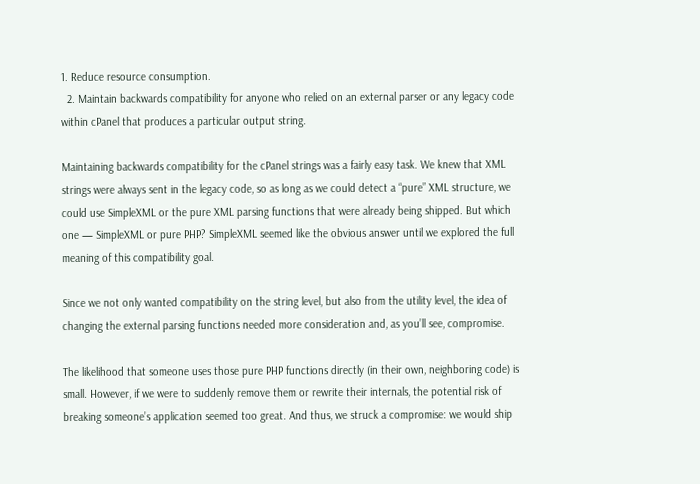1. Reduce resource consumption.
  2. Maintain backwards compatibility for anyone who relied on an external parser or any legacy code within cPanel that produces a particular output string.

Maintaining backwards compatibility for the cPanel strings was a fairly easy task. We knew that XML strings were always sent in the legacy code, so as long as we could detect a “pure” XML structure, we could use SimpleXML or the pure XML parsing functions that were already being shipped. But which one — SimpleXML or pure PHP? SimpleXML seemed like the obvious answer until we explored the full meaning of this compatibility goal.

Since we not only wanted compatibility on the string level, but also from the utility level, the idea of changing the external parsing functions needed more consideration and, as you’ll see, compromise.

The likelihood that someone uses those pure PHP functions directly (in their own, neighboring code) is small. However, if we were to suddenly remove them or rewrite their internals, the potential risk of breaking someone’s application seemed too great. And thus, we struck a compromise: we would ship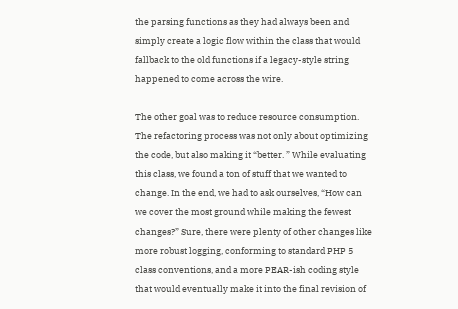the parsing functions as they had always been and simply create a logic flow within the class that would fallback to the old functions if a legacy-style string happened to come across the wire.

The other goal was to reduce resource consumption. The refactoring process was not only about optimizing the code, but also making it “better. ” While evaluating this class, we found a ton of stuff that we wanted to change. In the end, we had to ask ourselves, “How can we cover the most ground while making the fewest changes?” Sure, there were plenty of other changes like more robust logging, conforming to standard PHP 5 class conventions, and a more PEAR-ish coding style that would eventually make it into the final revision of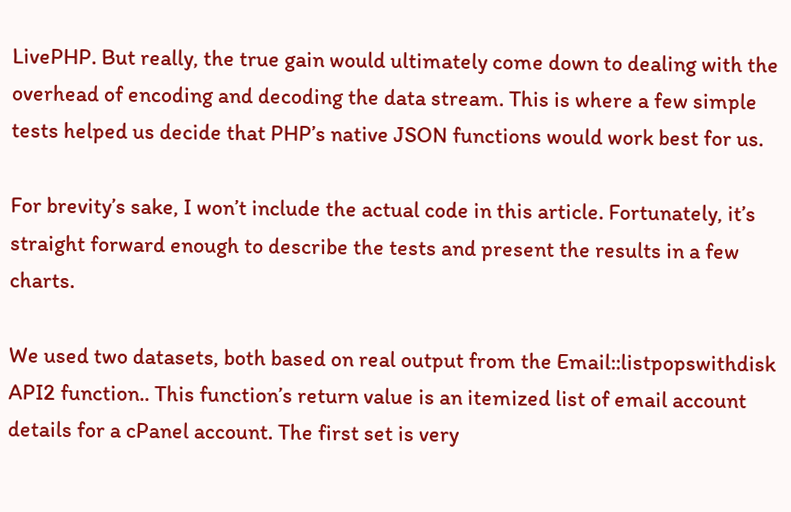LivePHP. But really, the true gain would ultimately come down to dealing with the overhead of encoding and decoding the data stream. This is where a few simple tests helped us decide that PHP’s native JSON functions would work best for us.

For brevity’s sake, I won’t include the actual code in this article. Fortunately, it’s straight forward enough to describe the tests and present the results in a few charts.

We used two datasets, both based on real output from the Email::listpopswithdisk API2 function.. This function’s return value is an itemized list of email account details for a cPanel account. The first set is very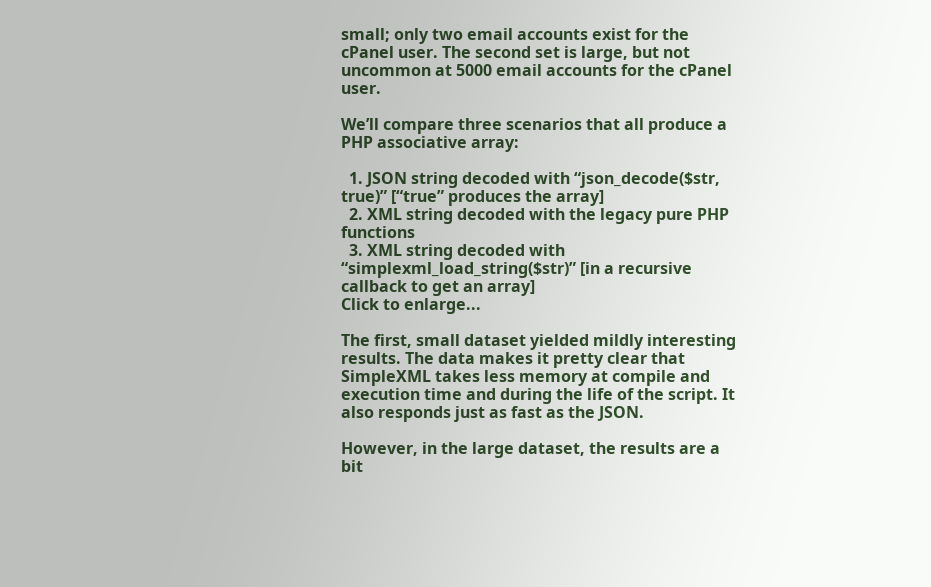small; only two email accounts exist for the cPanel user. The second set is large, but not uncommon at 5000 email accounts for the cPanel user.

We’ll compare three scenarios that all produce a PHP associative array:

  1. JSON string decoded with “json_decode($str, true)” [“true” produces the array]
  2. XML string decoded with the legacy pure PHP functions
  3. XML string decoded with “simplexml_load_string($str)” [in a recursive callback to get an array]
Click to enlarge...

The first, small dataset yielded mildly interesting results. The data makes it pretty clear that SimpleXML takes less memory at compile and execution time and during the life of the script. It also responds just as fast as the JSON.

However, in the large dataset, the results are a bit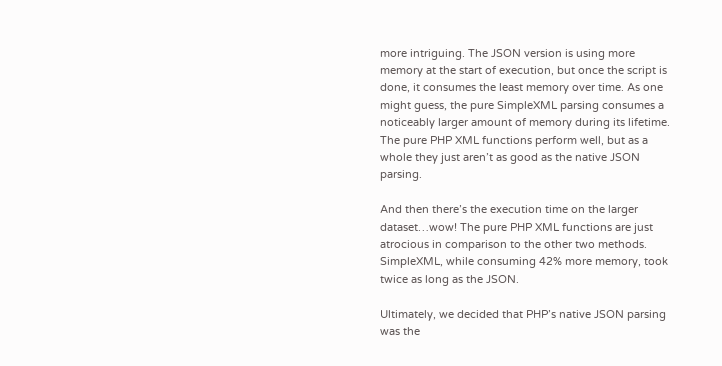more intriguing. The JSON version is using more memory at the start of execution, but once the script is done, it consumes the least memory over time. As one might guess, the pure SimpleXML parsing consumes a noticeably larger amount of memory during its lifetime. The pure PHP XML functions perform well, but as a whole they just aren’t as good as the native JSON parsing.

And then there’s the execution time on the larger dataset…wow! The pure PHP XML functions are just atrocious in comparison to the other two methods. SimpleXML, while consuming 42% more memory, took twice as long as the JSON.

Ultimately, we decided that PHP’s native JSON parsing was the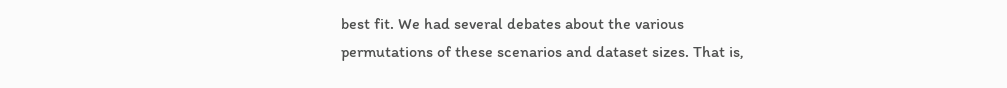best fit. We had several debates about the various permutations of these scenarios and dataset sizes. That is,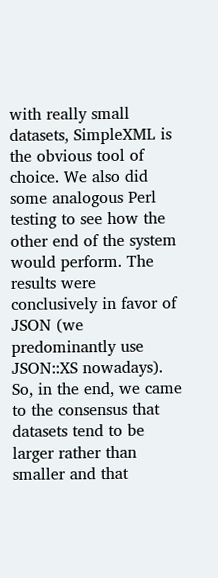with really small datasets, SimpleXML is the obvious tool of choice. We also did some analogous Perl testing to see how the other end of the system would perform. The results were conclusively in favor of JSON (we predominantly use JSON::XS nowadays). So, in the end, we came to the consensus that datasets tend to be larger rather than smaller and that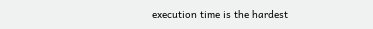execution time is the hardest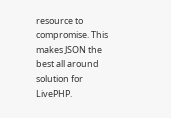resource to compromise. This makes JSON the best all around solution for LivePHP.